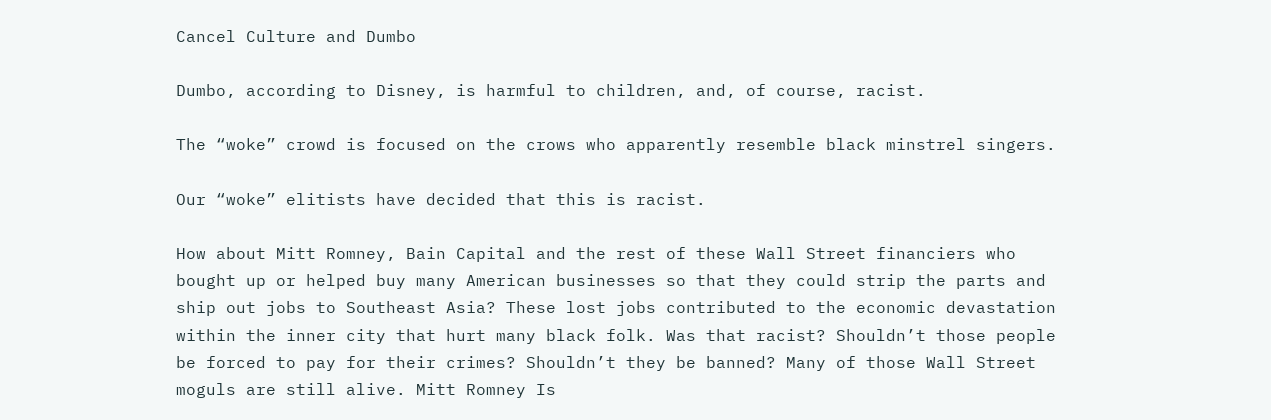Cancel Culture and Dumbo

Dumbo, according to Disney, is harmful to children, and, of course, racist.

The “woke” crowd is focused on the crows who apparently resemble black minstrel singers.

Our “woke” elitists have decided that this is racist.

How about Mitt Romney, Bain Capital and the rest of these Wall Street financiers who bought up or helped buy many American businesses so that they could strip the parts and ship out jobs to Southeast Asia? These lost jobs contributed to the economic devastation within the inner city that hurt many black folk. Was that racist? Shouldn’t those people be forced to pay for their crimes? Shouldn’t they be banned? Many of those Wall Street moguls are still alive. Mitt Romney Is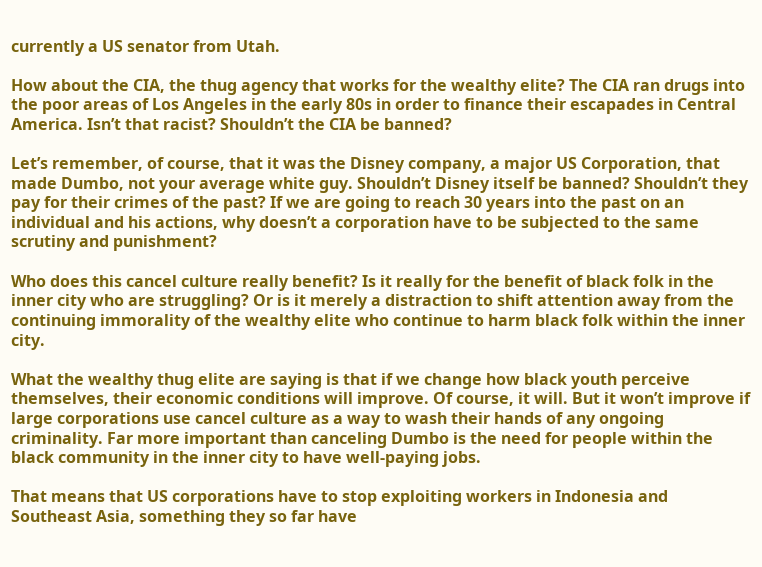currently a US senator from Utah.

How about the CIA, the thug agency that works for the wealthy elite? The CIA ran drugs into the poor areas of Los Angeles in the early 80s in order to finance their escapades in Central America. Isn’t that racist? Shouldn’t the CIA be banned?

Let’s remember, of course, that it was the Disney company, a major US Corporation, that made Dumbo, not your average white guy. Shouldn’t Disney itself be banned? Shouldn’t they pay for their crimes of the past? If we are going to reach 30 years into the past on an individual and his actions, why doesn’t a corporation have to be subjected to the same scrutiny and punishment?

Who does this cancel culture really benefit? Is it really for the benefit of black folk in the inner city who are struggling? Or is it merely a distraction to shift attention away from the continuing immorality of the wealthy elite who continue to harm black folk within the inner city.

What the wealthy thug elite are saying is that if we change how black youth perceive themselves, their economic conditions will improve. Of course, it will. But it won’t improve if large corporations use cancel culture as a way to wash their hands of any ongoing criminality. Far more important than canceling Dumbo is the need for people within the black community in the inner city to have well-paying jobs.

That means that US corporations have to stop exploiting workers in Indonesia and Southeast Asia, something they so far have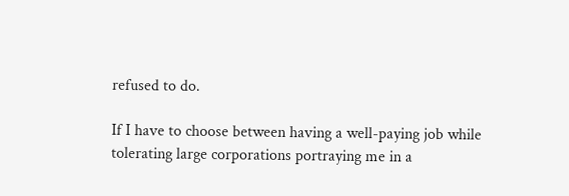refused to do.

If I have to choose between having a well-paying job while tolerating large corporations portraying me in a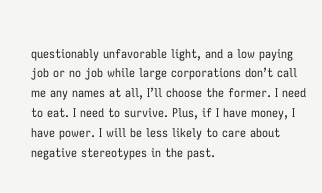questionably unfavorable light, and a low paying job or no job while large corporations don’t call me any names at all, I’ll choose the former. I need to eat. I need to survive. Plus, if I have money, I have power. I will be less likely to care about negative stereotypes in the past.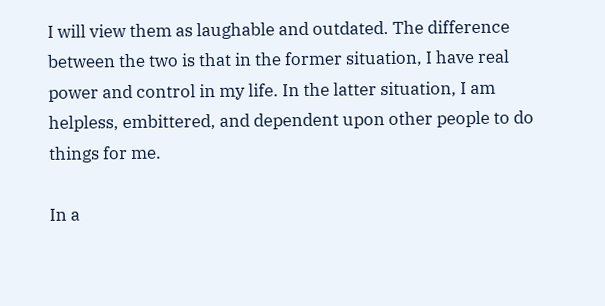I will view them as laughable and outdated. The difference between the two is that in the former situation, I have real power and control in my life. In the latter situation, I am helpless, embittered, and dependent upon other people to do things for me.

In a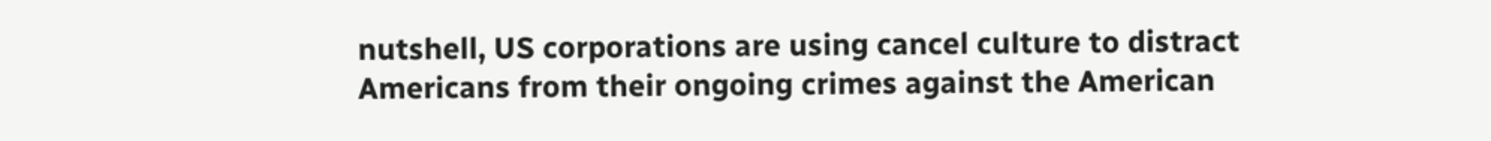nutshell, US corporations are using cancel culture to distract Americans from their ongoing crimes against the American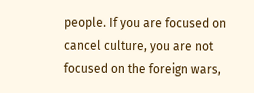people. If you are focused on cancel culture, you are not focused on the foreign wars,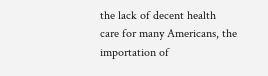the lack of decent health care for many Americans, the importation of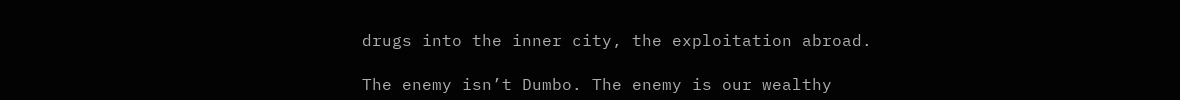drugs into the inner city, the exploitation abroad.

The enemy isn’t Dumbo. The enemy is our wealthy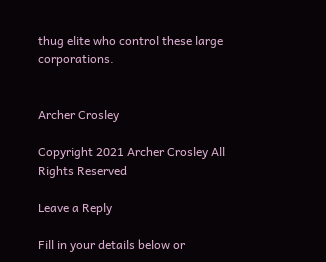thug elite who control these large corporations.


Archer Crosley

Copyright 2021 Archer Crosley All Rights Reserved

Leave a Reply

Fill in your details below or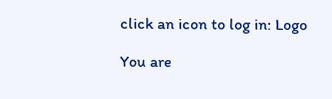click an icon to log in: Logo

You are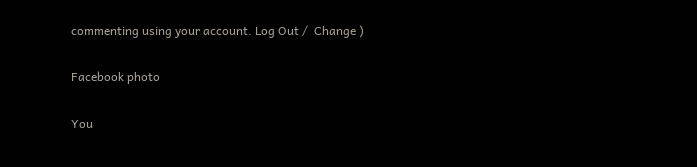commenting using your account. Log Out /  Change )

Facebook photo

You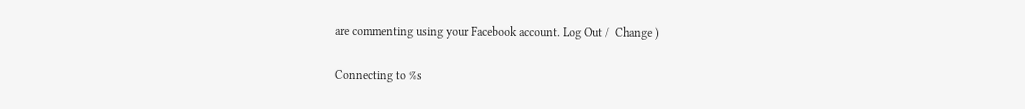are commenting using your Facebook account. Log Out /  Change )

Connecting to %s